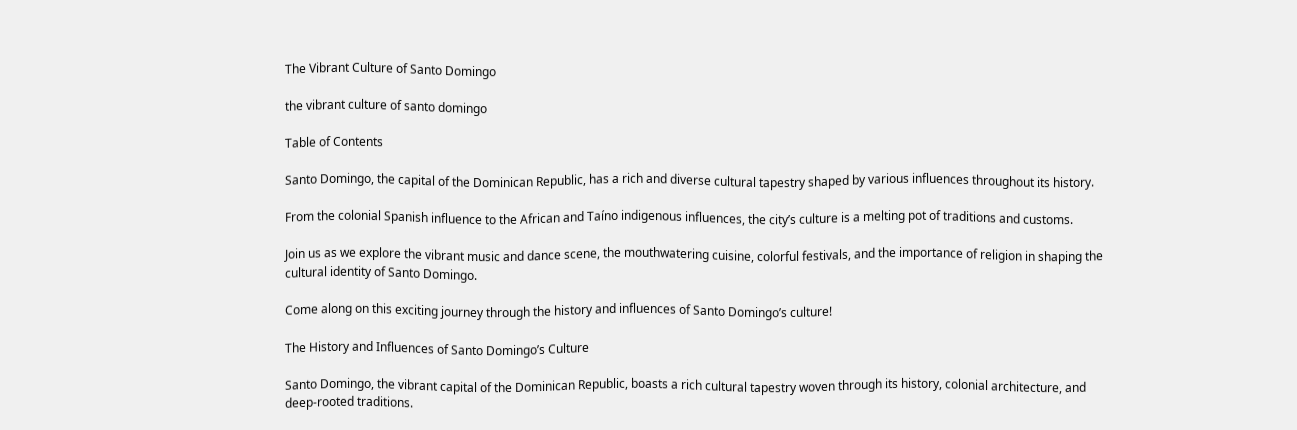The Vibrant Culture of Santo Domingo

the vibrant culture of santo domingo

Table of Contents

Santo Domingo, the capital of the Dominican Republic, has a rich and diverse cultural tapestry shaped by various influences throughout its history.

From the colonial Spanish influence to the African and Taíno indigenous influences, the city’s culture is a melting pot of traditions and customs.

Join us as we explore the vibrant music and dance scene, the mouthwatering cuisine, colorful festivals, and the importance of religion in shaping the cultural identity of Santo Domingo.

Come along on this exciting journey through the history and influences of Santo Domingo’s culture!

The History and Influences of Santo Domingo’s Culture

Santo Domingo, the vibrant capital of the Dominican Republic, boasts a rich cultural tapestry woven through its history, colonial architecture, and deep-rooted traditions.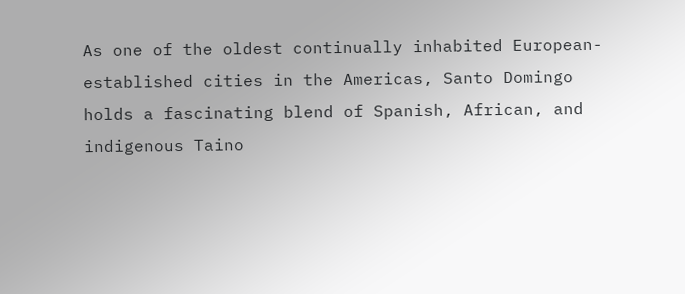As one of the oldest continually inhabited European-established cities in the Americas, Santo Domingo holds a fascinating blend of Spanish, African, and indigenous Taino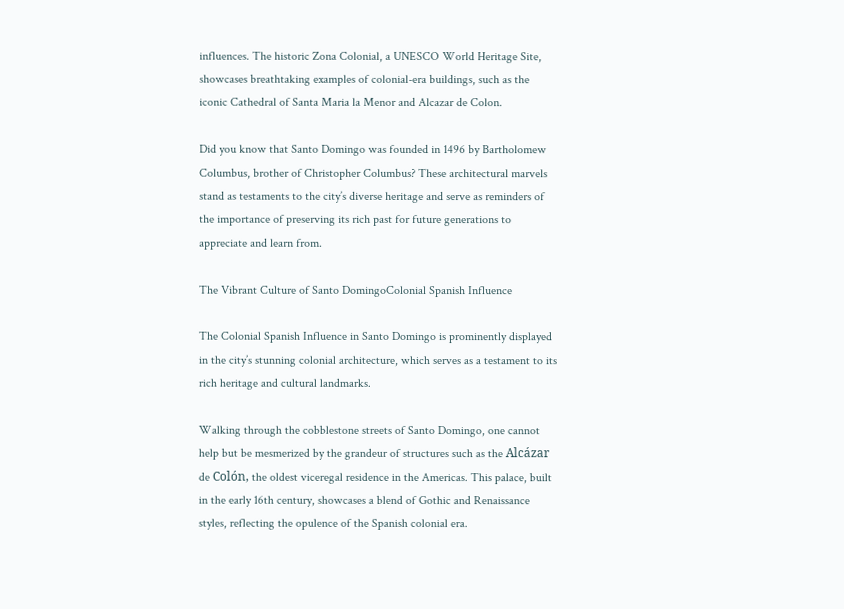influences. The historic Zona Colonial, a UNESCO World Heritage Site, showcases breathtaking examples of colonial-era buildings, such as the iconic Cathedral of Santa Maria la Menor and Alcazar de Colon.

Did you know that Santo Domingo was founded in 1496 by Bartholomew Columbus, brother of Christopher Columbus? These architectural marvels stand as testaments to the city’s diverse heritage and serve as reminders of the importance of preserving its rich past for future generations to appreciate and learn from.

The Vibrant Culture of Santo DomingoColonial Spanish Influence

The Colonial Spanish Influence in Santo Domingo is prominently displayed in the city’s stunning colonial architecture, which serves as a testament to its rich heritage and cultural landmarks.

Walking through the cobblestone streets of Santo Domingo, one cannot help but be mesmerized by the grandeur of structures such as the Alcázar de Colón, the oldest viceregal residence in the Americas. This palace, built in the early 16th century, showcases a blend of Gothic and Renaissance styles, reflecting the opulence of the Spanish colonial era.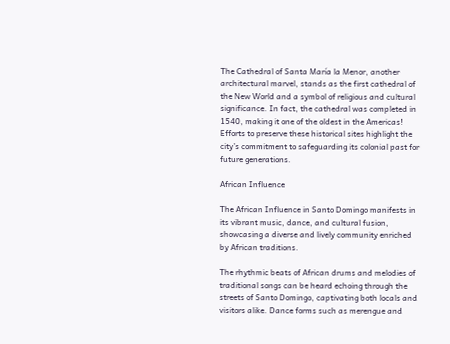The Cathedral of Santa María la Menor, another architectural marvel, stands as the first cathedral of the New World and a symbol of religious and cultural significance. In fact, the cathedral was completed in 1540, making it one of the oldest in the Americas! Efforts to preserve these historical sites highlight the city’s commitment to safeguarding its colonial past for future generations.

African Influence

The African Influence in Santo Domingo manifests in its vibrant music, dance, and cultural fusion, showcasing a diverse and lively community enriched by African traditions.

The rhythmic beats of African drums and melodies of traditional songs can be heard echoing through the streets of Santo Domingo, captivating both locals and visitors alike. Dance forms such as merengue and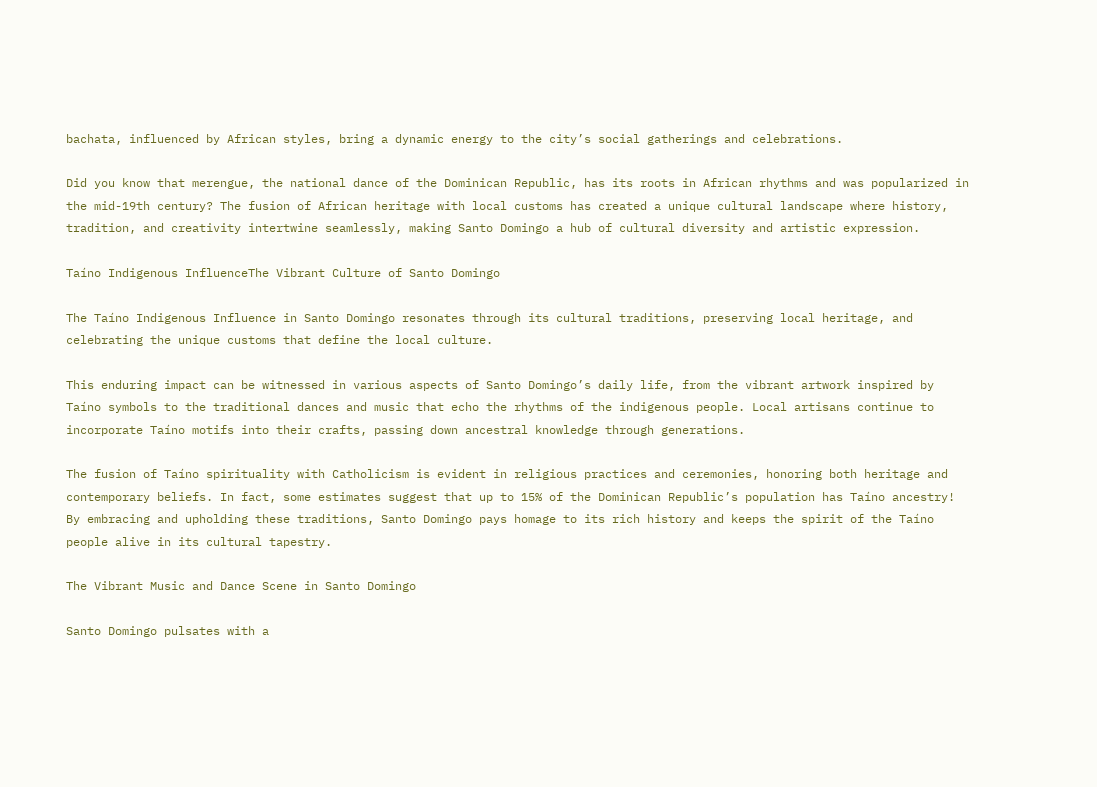bachata, influenced by African styles, bring a dynamic energy to the city’s social gatherings and celebrations.

Did you know that merengue, the national dance of the Dominican Republic, has its roots in African rhythms and was popularized in the mid-19th century? The fusion of African heritage with local customs has created a unique cultural landscape where history, tradition, and creativity intertwine seamlessly, making Santo Domingo a hub of cultural diversity and artistic expression.

Taíno Indigenous InfluenceThe Vibrant Culture of Santo Domingo

The Taíno Indigenous Influence in Santo Domingo resonates through its cultural traditions, preserving local heritage, and celebrating the unique customs that define the local culture.

This enduring impact can be witnessed in various aspects of Santo Domingo’s daily life, from the vibrant artwork inspired by Taíno symbols to the traditional dances and music that echo the rhythms of the indigenous people. Local artisans continue to incorporate Taíno motifs into their crafts, passing down ancestral knowledge through generations.

The fusion of Taíno spirituality with Catholicism is evident in religious practices and ceremonies, honoring both heritage and contemporary beliefs. In fact, some estimates suggest that up to 15% of the Dominican Republic’s population has Taíno ancestry! By embracing and upholding these traditions, Santo Domingo pays homage to its rich history and keeps the spirit of the Taíno people alive in its cultural tapestry.

The Vibrant Music and Dance Scene in Santo Domingo

Santo Domingo pulsates with a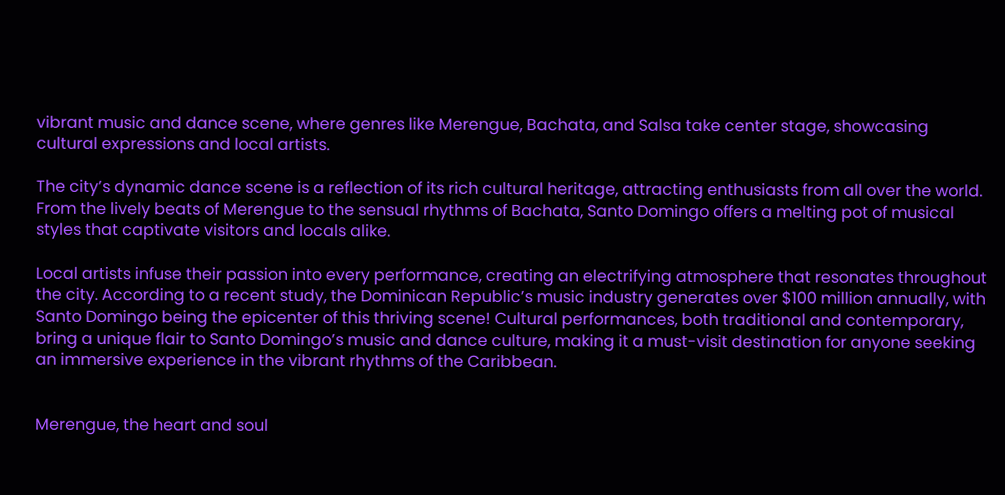vibrant music and dance scene, where genres like Merengue, Bachata, and Salsa take center stage, showcasing cultural expressions and local artists.

The city’s dynamic dance scene is a reflection of its rich cultural heritage, attracting enthusiasts from all over the world. From the lively beats of Merengue to the sensual rhythms of Bachata, Santo Domingo offers a melting pot of musical styles that captivate visitors and locals alike.

Local artists infuse their passion into every performance, creating an electrifying atmosphere that resonates throughout the city. According to a recent study, the Dominican Republic’s music industry generates over $100 million annually, with Santo Domingo being the epicenter of this thriving scene! Cultural performances, both traditional and contemporary, bring a unique flair to Santo Domingo’s music and dance culture, making it a must-visit destination for anyone seeking an immersive experience in the vibrant rhythms of the Caribbean.


Merengue, the heart and soul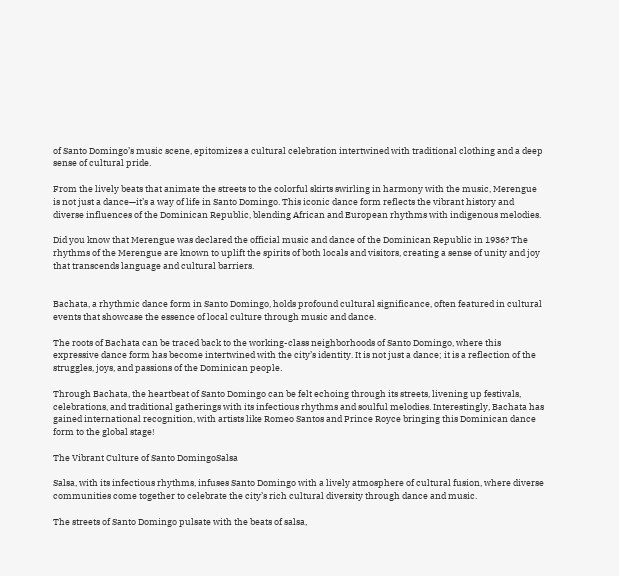of Santo Domingo’s music scene, epitomizes a cultural celebration intertwined with traditional clothing and a deep sense of cultural pride.

From the lively beats that animate the streets to the colorful skirts swirling in harmony with the music, Merengue is not just a dance—it’s a way of life in Santo Domingo. This iconic dance form reflects the vibrant history and diverse influences of the Dominican Republic, blending African and European rhythms with indigenous melodies.

Did you know that Merengue was declared the official music and dance of the Dominican Republic in 1936? The rhythms of the Merengue are known to uplift the spirits of both locals and visitors, creating a sense of unity and joy that transcends language and cultural barriers.


Bachata, a rhythmic dance form in Santo Domingo, holds profound cultural significance, often featured in cultural events that showcase the essence of local culture through music and dance.

The roots of Bachata can be traced back to the working-class neighborhoods of Santo Domingo, where this expressive dance form has become intertwined with the city’s identity. It is not just a dance; it is a reflection of the struggles, joys, and passions of the Dominican people.

Through Bachata, the heartbeat of Santo Domingo can be felt echoing through its streets, livening up festivals, celebrations, and traditional gatherings with its infectious rhythms and soulful melodies. Interestingly, Bachata has gained international recognition, with artists like Romeo Santos and Prince Royce bringing this Dominican dance form to the global stage!

The Vibrant Culture of Santo DomingoSalsa

Salsa, with its infectious rhythms, infuses Santo Domingo with a lively atmosphere of cultural fusion, where diverse communities come together to celebrate the city’s rich cultural diversity through dance and music.

The streets of Santo Domingo pulsate with the beats of salsa,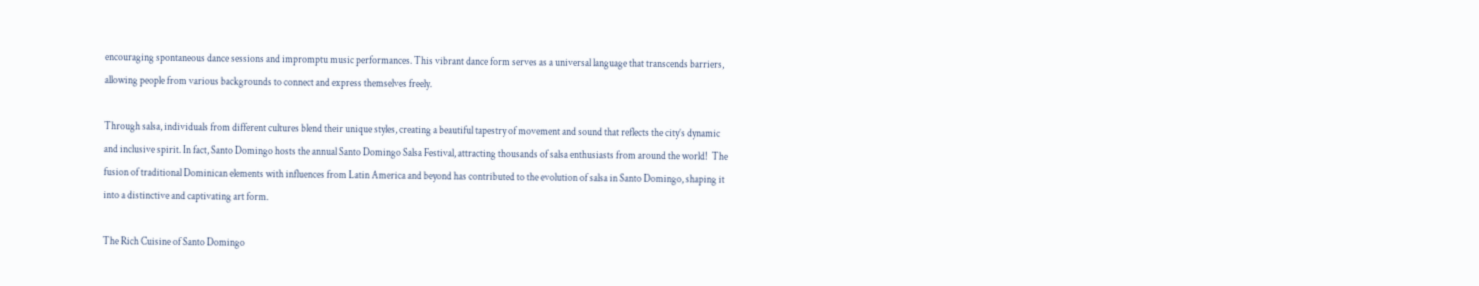encouraging spontaneous dance sessions and impromptu music performances. This vibrant dance form serves as a universal language that transcends barriers, allowing people from various backgrounds to connect and express themselves freely.

Through salsa, individuals from different cultures blend their unique styles, creating a beautiful tapestry of movement and sound that reflects the city’s dynamic and inclusive spirit. In fact, Santo Domingo hosts the annual Santo Domingo Salsa Festival, attracting thousands of salsa enthusiasts from around the world!  The fusion of traditional Dominican elements with influences from Latin America and beyond has contributed to the evolution of salsa in Santo Domingo, shaping it into a distinctive and captivating art form.

The Rich Cuisine of Santo Domingo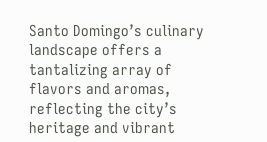Santo Domingo’s culinary landscape offers a tantalizing array of flavors and aromas, reflecting the city’s heritage and vibrant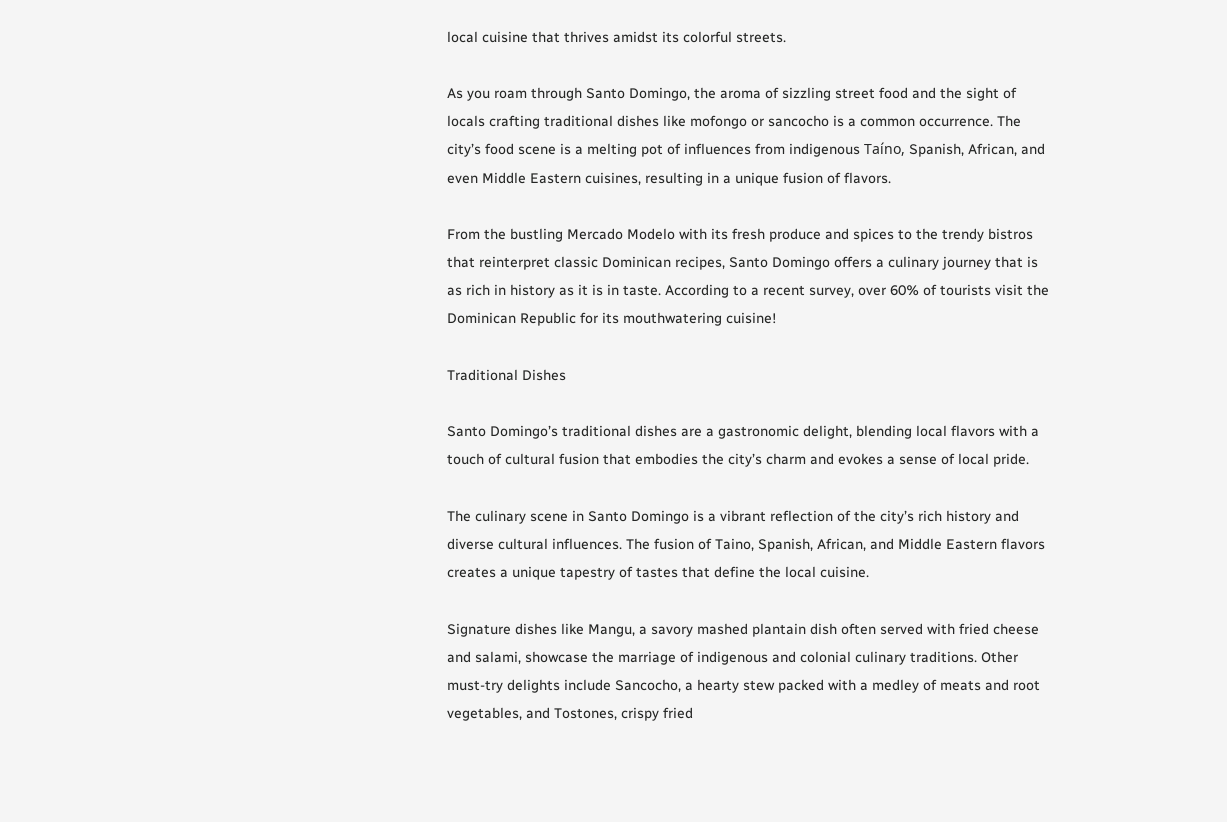local cuisine that thrives amidst its colorful streets.

As you roam through Santo Domingo, the aroma of sizzling street food and the sight of locals crafting traditional dishes like mofongo or sancocho is a common occurrence. The city’s food scene is a melting pot of influences from indigenous Taíno, Spanish, African, and even Middle Eastern cuisines, resulting in a unique fusion of flavors.

From the bustling Mercado Modelo with its fresh produce and spices to the trendy bistros that reinterpret classic Dominican recipes, Santo Domingo offers a culinary journey that is as rich in history as it is in taste. According to a recent survey, over 60% of tourists visit the Dominican Republic for its mouthwatering cuisine!

Traditional Dishes

Santo Domingo’s traditional dishes are a gastronomic delight, blending local flavors with a touch of cultural fusion that embodies the city’s charm and evokes a sense of local pride.

The culinary scene in Santo Domingo is a vibrant reflection of the city’s rich history and diverse cultural influences. The fusion of Taino, Spanish, African, and Middle Eastern flavors creates a unique tapestry of tastes that define the local cuisine.

Signature dishes like Mangu, a savory mashed plantain dish often served with fried cheese and salami, showcase the marriage of indigenous and colonial culinary traditions. Other must-try delights include Sancocho, a hearty stew packed with a medley of meats and root vegetables, and Tostones, crispy fried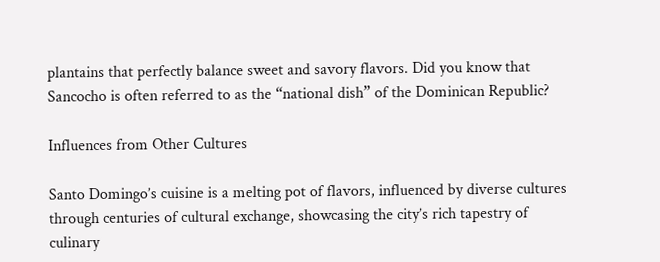plantains that perfectly balance sweet and savory flavors. Did you know that Sancocho is often referred to as the “national dish” of the Dominican Republic?

Influences from Other Cultures

Santo Domingo’s cuisine is a melting pot of flavors, influenced by diverse cultures through centuries of cultural exchange, showcasing the city’s rich tapestry of culinary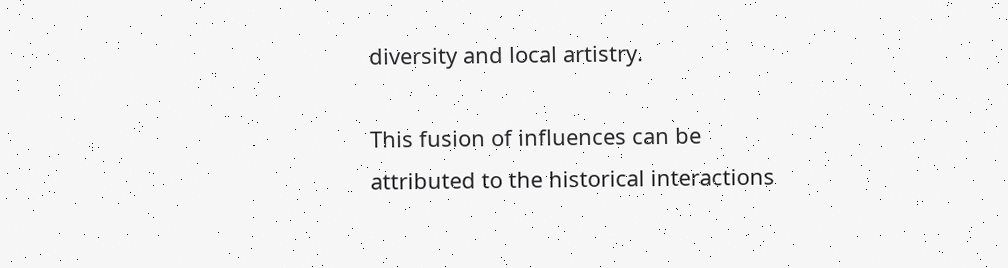diversity and local artistry.

This fusion of influences can be attributed to the historical interactions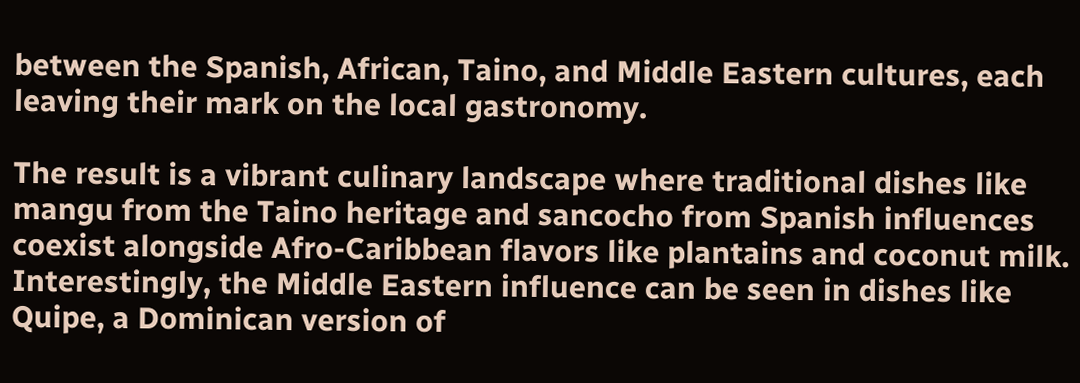between the Spanish, African, Taino, and Middle Eastern cultures, each leaving their mark on the local gastronomy.

The result is a vibrant culinary landscape where traditional dishes like mangu from the Taino heritage and sancocho from Spanish influences coexist alongside Afro-Caribbean flavors like plantains and coconut milk. Interestingly, the Middle Eastern influence can be seen in dishes like Quipe, a Dominican version of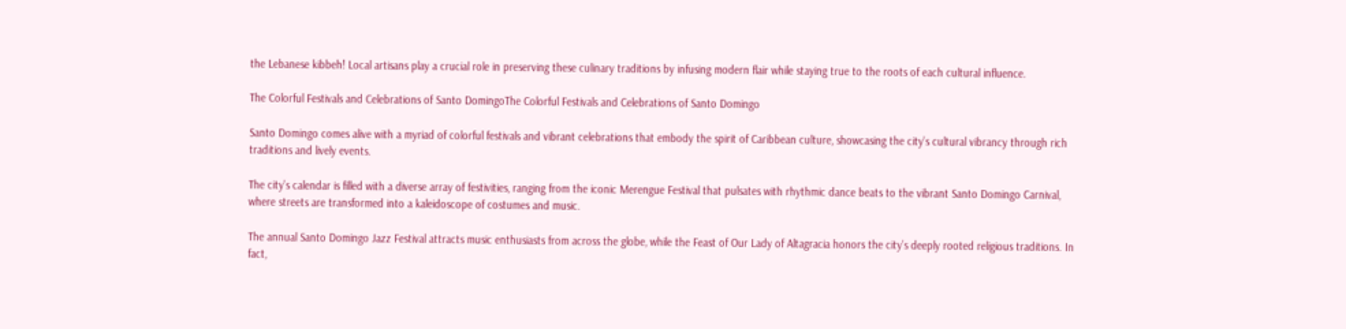the Lebanese kibbeh! Local artisans play a crucial role in preserving these culinary traditions by infusing modern flair while staying true to the roots of each cultural influence.

The Colorful Festivals and Celebrations of Santo DomingoThe Colorful Festivals and Celebrations of Santo Domingo

Santo Domingo comes alive with a myriad of colorful festivals and vibrant celebrations that embody the spirit of Caribbean culture, showcasing the city’s cultural vibrancy through rich traditions and lively events.

The city’s calendar is filled with a diverse array of festivities, ranging from the iconic Merengue Festival that pulsates with rhythmic dance beats to the vibrant Santo Domingo Carnival, where streets are transformed into a kaleidoscope of costumes and music.

The annual Santo Domingo Jazz Festival attracts music enthusiasts from across the globe, while the Feast of Our Lady of Altagracia honors the city’s deeply rooted religious traditions. In fact,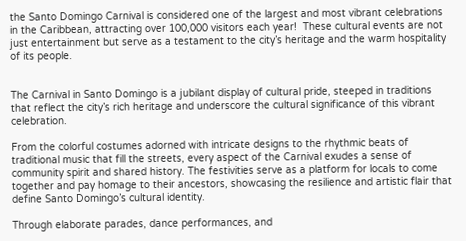the Santo Domingo Carnival is considered one of the largest and most vibrant celebrations in the Caribbean, attracting over 100,000 visitors each year!  These cultural events are not just entertainment but serve as a testament to the city’s heritage and the warm hospitality of its people.


The Carnival in Santo Domingo is a jubilant display of cultural pride, steeped in traditions that reflect the city’s rich heritage and underscore the cultural significance of this vibrant celebration.

From the colorful costumes adorned with intricate designs to the rhythmic beats of traditional music that fill the streets, every aspect of the Carnival exudes a sense of community spirit and shared history. The festivities serve as a platform for locals to come together and pay homage to their ancestors, showcasing the resilience and artistic flair that define Santo Domingo’s cultural identity.

Through elaborate parades, dance performances, and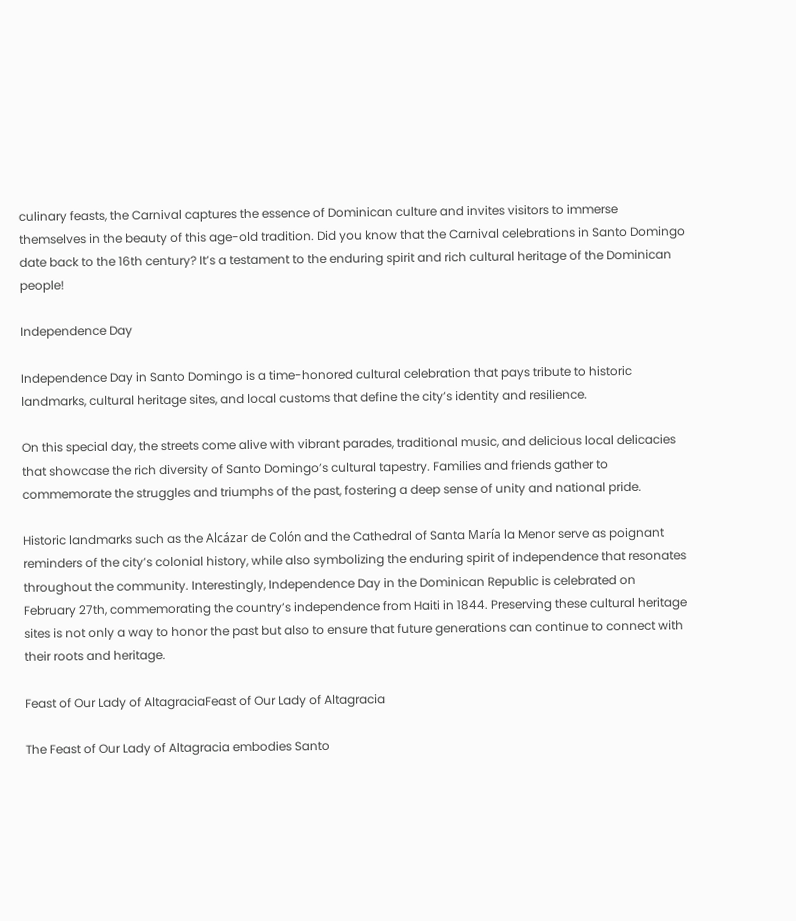culinary feasts, the Carnival captures the essence of Dominican culture and invites visitors to immerse themselves in the beauty of this age-old tradition. Did you know that the Carnival celebrations in Santo Domingo date back to the 16th century? It’s a testament to the enduring spirit and rich cultural heritage of the Dominican people!

Independence Day

Independence Day in Santo Domingo is a time-honored cultural celebration that pays tribute to historic landmarks, cultural heritage sites, and local customs that define the city’s identity and resilience.

On this special day, the streets come alive with vibrant parades, traditional music, and delicious local delicacies that showcase the rich diversity of Santo Domingo’s cultural tapestry. Families and friends gather to commemorate the struggles and triumphs of the past, fostering a deep sense of unity and national pride.

Historic landmarks such as the Alcázar de Colón and the Cathedral of Santa María la Menor serve as poignant reminders of the city’s colonial history, while also symbolizing the enduring spirit of independence that resonates throughout the community. Interestingly, Independence Day in the Dominican Republic is celebrated on February 27th, commemorating the country’s independence from Haiti in 1844. Preserving these cultural heritage sites is not only a way to honor the past but also to ensure that future generations can continue to connect with their roots and heritage.

Feast of Our Lady of AltagraciaFeast of Our Lady of Altagracia

The Feast of Our Lady of Altagracia embodies Santo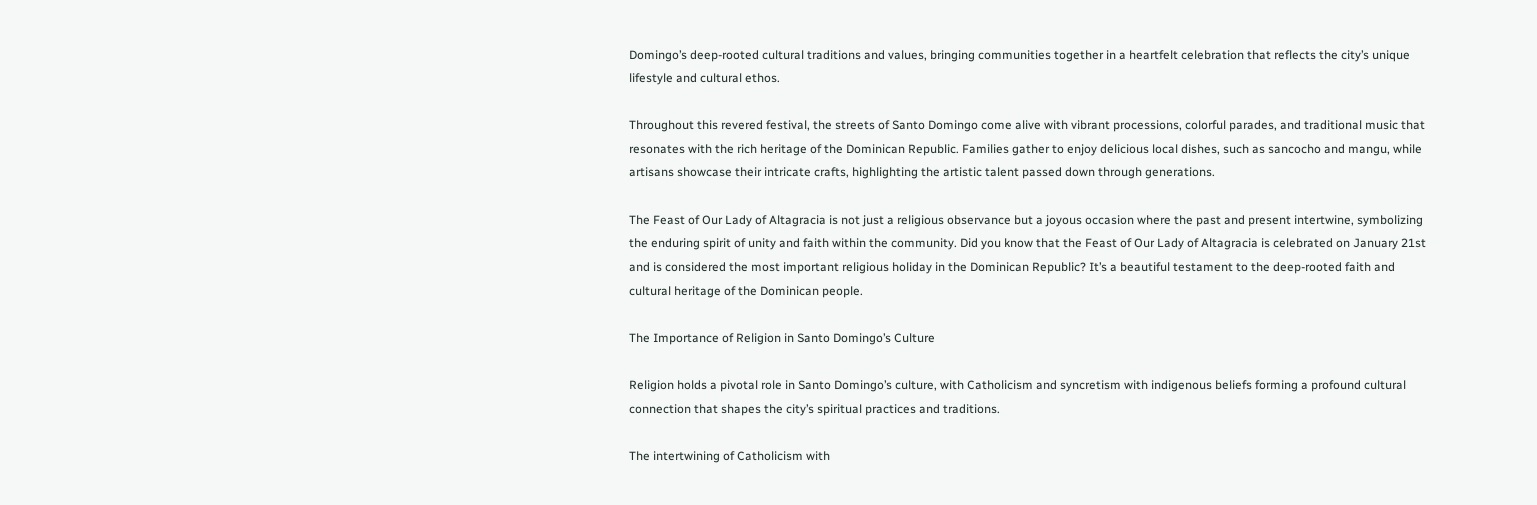Domingo’s deep-rooted cultural traditions and values, bringing communities together in a heartfelt celebration that reflects the city’s unique lifestyle and cultural ethos.

Throughout this revered festival, the streets of Santo Domingo come alive with vibrant processions, colorful parades, and traditional music that resonates with the rich heritage of the Dominican Republic. Families gather to enjoy delicious local dishes, such as sancocho and mangu, while artisans showcase their intricate crafts, highlighting the artistic talent passed down through generations.

The Feast of Our Lady of Altagracia is not just a religious observance but a joyous occasion where the past and present intertwine, symbolizing the enduring spirit of unity and faith within the community. Did you know that the Feast of Our Lady of Altagracia is celebrated on January 21st and is considered the most important religious holiday in the Dominican Republic? It’s a beautiful testament to the deep-rooted faith and cultural heritage of the Dominican people.

The Importance of Religion in Santo Domingo’s Culture

Religion holds a pivotal role in Santo Domingo’s culture, with Catholicism and syncretism with indigenous beliefs forming a profound cultural connection that shapes the city’s spiritual practices and traditions.

The intertwining of Catholicism with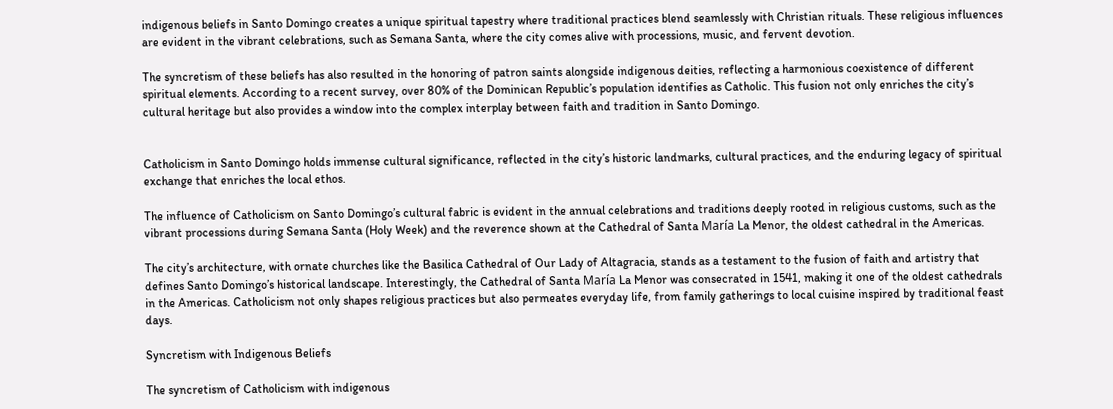indigenous beliefs in Santo Domingo creates a unique spiritual tapestry where traditional practices blend seamlessly with Christian rituals. These religious influences are evident in the vibrant celebrations, such as Semana Santa, where the city comes alive with processions, music, and fervent devotion.

The syncretism of these beliefs has also resulted in the honoring of patron saints alongside indigenous deities, reflecting a harmonious coexistence of different spiritual elements. According to a recent survey, over 80% of the Dominican Republic’s population identifies as Catholic. This fusion not only enriches the city’s cultural heritage but also provides a window into the complex interplay between faith and tradition in Santo Domingo.


Catholicism in Santo Domingo holds immense cultural significance, reflected in the city’s historic landmarks, cultural practices, and the enduring legacy of spiritual exchange that enriches the local ethos.

The influence of Catholicism on Santo Domingo’s cultural fabric is evident in the annual celebrations and traditions deeply rooted in religious customs, such as the vibrant processions during Semana Santa (Holy Week) and the reverence shown at the Cathedral of Santa María La Menor, the oldest cathedral in the Americas.

The city’s architecture, with ornate churches like the Basilica Cathedral of Our Lady of Altagracia, stands as a testament to the fusion of faith and artistry that defines Santo Domingo’s historical landscape. Interestingly, the Cathedral of Santa María La Menor was consecrated in 1541, making it one of the oldest cathedrals in the Americas. Catholicism not only shapes religious practices but also permeates everyday life, from family gatherings to local cuisine inspired by traditional feast days.

Syncretism with Indigenous Beliefs

The syncretism of Catholicism with indigenous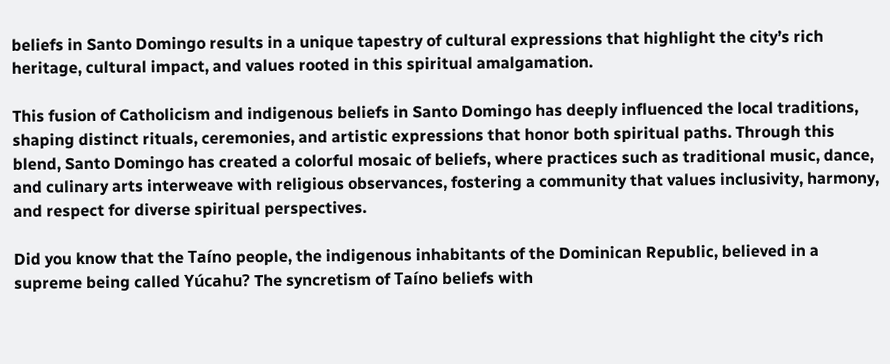beliefs in Santo Domingo results in a unique tapestry of cultural expressions that highlight the city’s rich heritage, cultural impact, and values rooted in this spiritual amalgamation.

This fusion of Catholicism and indigenous beliefs in Santo Domingo has deeply influenced the local traditions, shaping distinct rituals, ceremonies, and artistic expressions that honor both spiritual paths. Through this blend, Santo Domingo has created a colorful mosaic of beliefs, where practices such as traditional music, dance, and culinary arts interweave with religious observances, fostering a community that values inclusivity, harmony, and respect for diverse spiritual perspectives.

Did you know that the Taíno people, the indigenous inhabitants of the Dominican Republic, believed in a supreme being called Yúcahu? The syncretism of Taíno beliefs with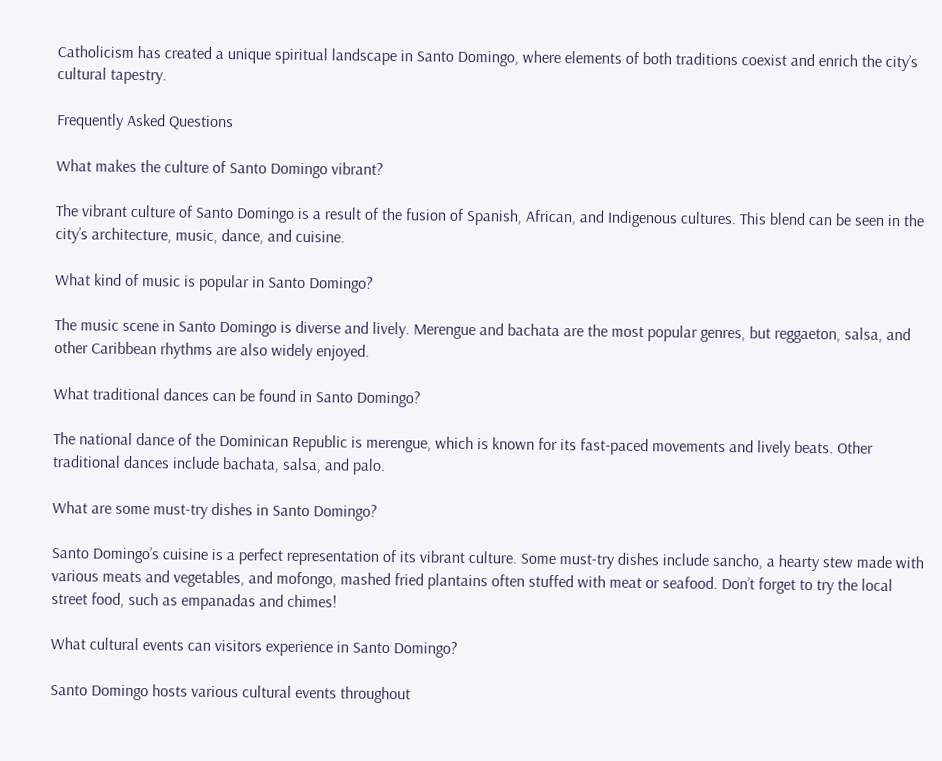Catholicism has created a unique spiritual landscape in Santo Domingo, where elements of both traditions coexist and enrich the city’s cultural tapestry.

Frequently Asked Questions

What makes the culture of Santo Domingo vibrant?

The vibrant culture of Santo Domingo is a result of the fusion of Spanish, African, and Indigenous cultures. This blend can be seen in the city’s architecture, music, dance, and cuisine.

What kind of music is popular in Santo Domingo?

The music scene in Santo Domingo is diverse and lively. Merengue and bachata are the most popular genres, but reggaeton, salsa, and other Caribbean rhythms are also widely enjoyed.

What traditional dances can be found in Santo Domingo?

The national dance of the Dominican Republic is merengue, which is known for its fast-paced movements and lively beats. Other traditional dances include bachata, salsa, and palo.

What are some must-try dishes in Santo Domingo?

Santo Domingo’s cuisine is a perfect representation of its vibrant culture. Some must-try dishes include sancho, a hearty stew made with various meats and vegetables, and mofongo, mashed fried plantains often stuffed with meat or seafood. Don’t forget to try the local street food, such as empanadas and chimes!

What cultural events can visitors experience in Santo Domingo?

Santo Domingo hosts various cultural events throughout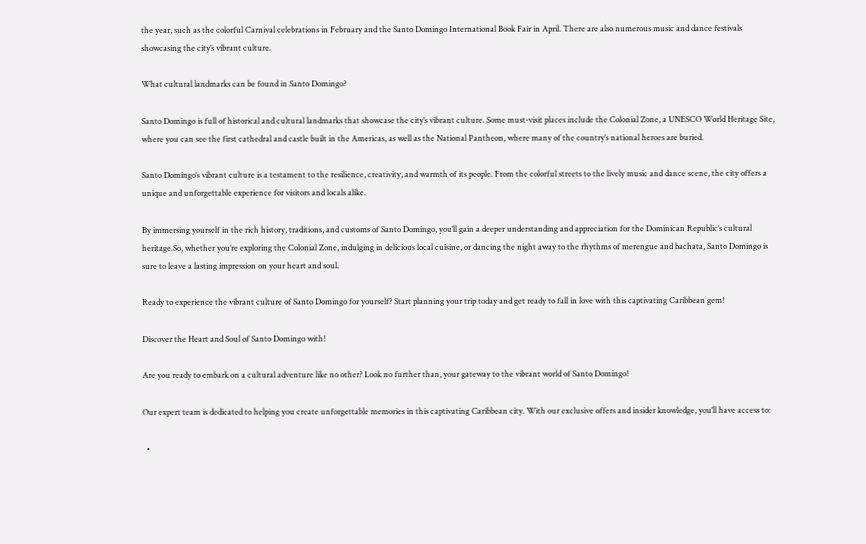the year, such as the colorful Carnival celebrations in February and the Santo Domingo International Book Fair in April. There are also numerous music and dance festivals showcasing the city’s vibrant culture.

What cultural landmarks can be found in Santo Domingo?

Santo Domingo is full of historical and cultural landmarks that showcase the city’s vibrant culture. Some must-visit places include the Colonial Zone, a UNESCO World Heritage Site, where you can see the first cathedral and castle built in the Americas, as well as the National Pantheon, where many of the country’s national heroes are buried.

Santo Domingo’s vibrant culture is a testament to the resilience, creativity, and warmth of its people. From the colorful streets to the lively music and dance scene, the city offers a unique and unforgettable experience for visitors and locals alike.

By immersing yourself in the rich history, traditions, and customs of Santo Domingo, you’ll gain a deeper understanding and appreciation for the Dominican Republic’s cultural heritage.So, whether you’re exploring the Colonial Zone, indulging in delicious local cuisine, or dancing the night away to the rhythms of merengue and bachata, Santo Domingo is sure to leave a lasting impression on your heart and soul.

Ready to experience the vibrant culture of Santo Domingo for yourself? Start planning your trip today and get ready to fall in love with this captivating Caribbean gem!

Discover the Heart and Soul of Santo Domingo with!

Are you ready to embark on a cultural adventure like no other? Look no further than, your gateway to the vibrant world of Santo Domingo!

Our expert team is dedicated to helping you create unforgettable memories in this captivating Caribbean city. With our exclusive offers and insider knowledge, you’ll have access to:

  •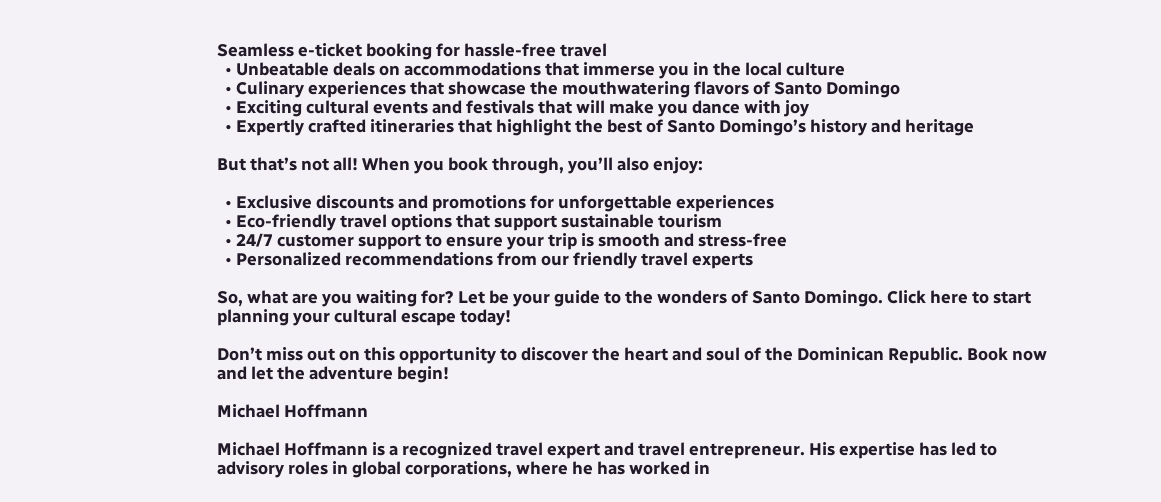Seamless e-ticket booking for hassle-free travel
  • Unbeatable deals on accommodations that immerse you in the local culture
  • Culinary experiences that showcase the mouthwatering flavors of Santo Domingo
  • Exciting cultural events and festivals that will make you dance with joy
  • Expertly crafted itineraries that highlight the best of Santo Domingo’s history and heritage

But that’s not all! When you book through, you’ll also enjoy:

  • Exclusive discounts and promotions for unforgettable experiences
  • Eco-friendly travel options that support sustainable tourism
  • 24/7 customer support to ensure your trip is smooth and stress-free
  • Personalized recommendations from our friendly travel experts

So, what are you waiting for? Let be your guide to the wonders of Santo Domingo. Click here to start planning your cultural escape today!

Don’t miss out on this opportunity to discover the heart and soul of the Dominican Republic. Book now and let the adventure begin!

Michael Hoffmann

Michael Hoffmann is a recognized travel expert and travel entrepreneur. His expertise has led to advisory roles in global corporations, where he has worked in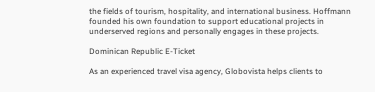the fields of tourism, hospitality, and international business. Hoffmann founded his own foundation to support educational projects in underserved regions and personally engages in these projects.

Dominican Republic E-Ticket

As an experienced travel visa agency, Globovista helps clients to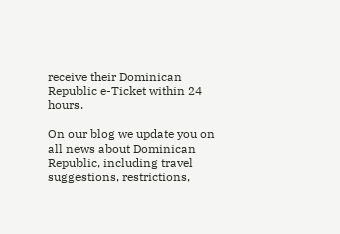receive their Dominican Republic e-Ticket within 24 hours.

On our blog we update you on all news about Dominican Republic, including travel suggestions, restrictions,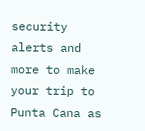security alerts and more to make your trip to Punta Cana as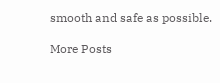smooth and safe as possible.

More Posts